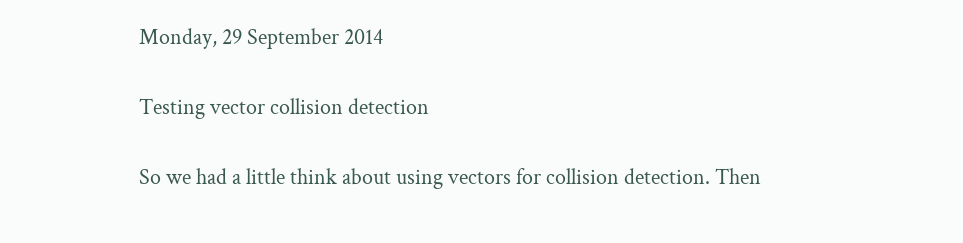Monday, 29 September 2014

Testing vector collision detection

So we had a little think about using vectors for collision detection. Then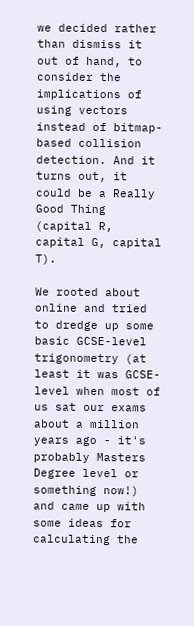we decided rather than dismiss it out of hand, to consider the implications of using vectors instead of bitmap-based collision detection. And it turns out, it could be a Really Good Thing (capital R, capital G, capital T).

We rooted about online and tried to dredge up some basic GCSE-level trigonometry (at least it was GCSE-level when most of us sat our exams about a million years ago - it's probably Masters Degree level or something now!) and came up with some ideas for calculating the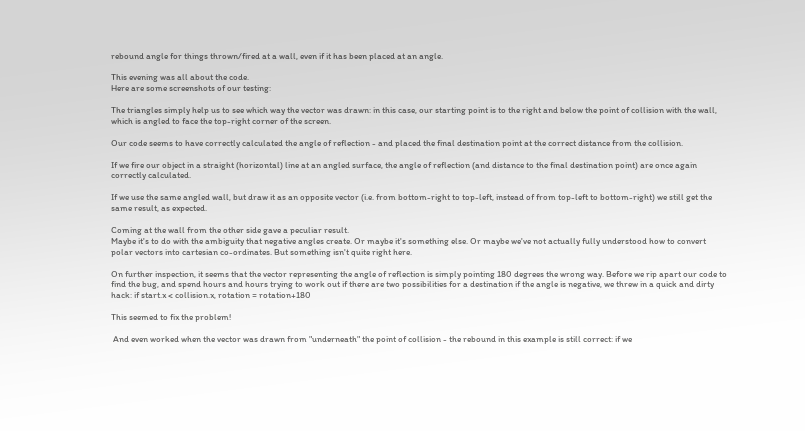rebound angle for things thrown/fired at a wall, even if it has been placed at an angle.

This evening was all about the code.
Here are some screenshots of our testing:

The triangles simply help us to see which way the vector was drawn: in this case, our starting point is to the right and below the point of collision with the wall, which is angled to face the top-right corner of the screen.

Our code seems to have correctly calculated the angle of reflection - and placed the final destination point at the correct distance from the collision.

If we fire our object in a straight (horizontal) line at an angled surface, the angle of reflection (and distance to the final destination point) are once again correctly calculated.

If we use the same angled wall, but draw it as an opposite vector (i.e. from bottom-right to top-left, instead of from top-left to bottom-right) we still get the same result, as expected.

Coming at the wall from the other side gave a peculiar result.
Maybe it's to do with the ambiguity that negative angles create. Or maybe it's something else. Or maybe we've not actually fully understood how to convert polar vectors into cartesian co-ordinates. But something isn't quite right here.

On further inspection, it seems that the vector representing the angle of reflection is simply pointing 180 degrees the wrong way. Before we rip apart our code to find the bug, and spend hours and hours trying to work out if there are two possibilities for a destination if the angle is negative, we threw in a quick and dirty hack: if start.x < collision.x, rotation = rotation+180

This seemed to fix the problem!

 And even worked when the vector was drawn from "underneath" the point of collision - the rebound in this example is still correct: if we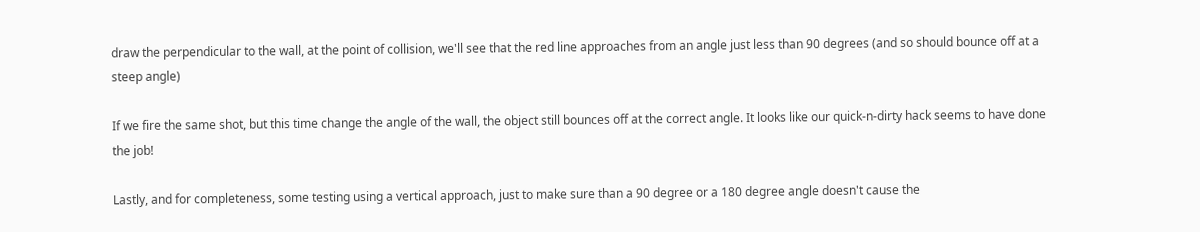draw the perpendicular to the wall, at the point of collision, we'll see that the red line approaches from an angle just less than 90 degrees (and so should bounce off at a steep angle)

If we fire the same shot, but this time change the angle of the wall, the object still bounces off at the correct angle. It looks like our quick-n-dirty hack seems to have done the job!

Lastly, and for completeness, some testing using a vertical approach, just to make sure than a 90 degree or a 180 degree angle doesn't cause the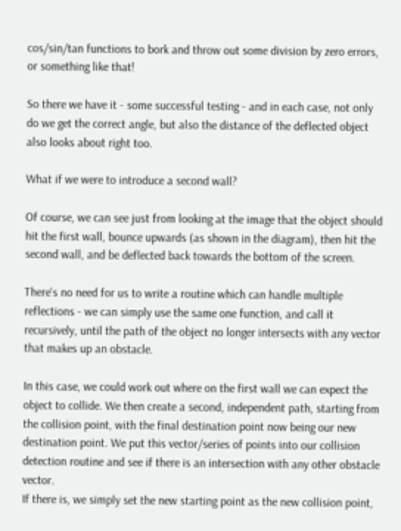cos/sin/tan functions to bork and throw out some division by zero errors, or something like that!

So there we have it - some successful testing - and in each case, not only do we get the correct angle, but also the distance of the deflected object also looks about right too.

What if we were to introduce a second wall?

Of course, we can see just from looking at the image that the object should hit the first wall, bounce upwards (as shown in the diagram), then hit the second wall, and be deflected back towards the bottom of the screen.

There's no need for us to write a routine which can handle multiple reflections - we can simply use the same one function, and call it recursively, until the path of the object no longer intersects with any vector that makes up an obstacle.

In this case, we could work out where on the first wall we can expect the object to collide. We then create a second, independent path, starting from the collision point, with the final destination point now being our new destination point. We put this vector/series of points into our collision detection routine and see if there is an intersection with any other obstacle vector.
If there is, we simply set the new starting point as the new collision point,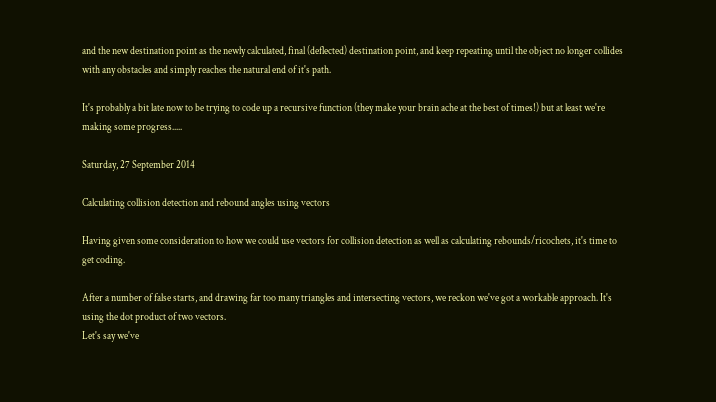and the new destination point as the newly calculated, final (deflected) destination point, and keep repeating until the object no longer collides with any obstacles and simply reaches the natural end of it's path.

It's probably a bit late now to be trying to code up a recursive function (they make your brain ache at the best of times!) but at least we're making some progress.....

Saturday, 27 September 2014

Calculating collision detection and rebound angles using vectors

Having given some consideration to how we could use vectors for collision detection as well as calculating rebounds/ricochets, it's time to get coding.

After a number of false starts, and drawing far too many triangles and intersecting vectors, we reckon we've got a workable approach. It's using the dot product of two vectors.
Let's say we've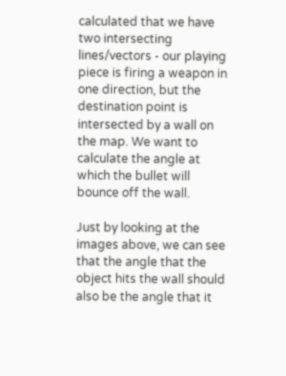calculated that we have two intersecting lines/vectors - our playing piece is firing a weapon in one direction, but the destination point is intersected by a wall on the map. We want to calculate the angle at which the bullet will bounce off the wall.

Just by looking at the images above, we can see that the angle that the object hits the wall should also be the angle that it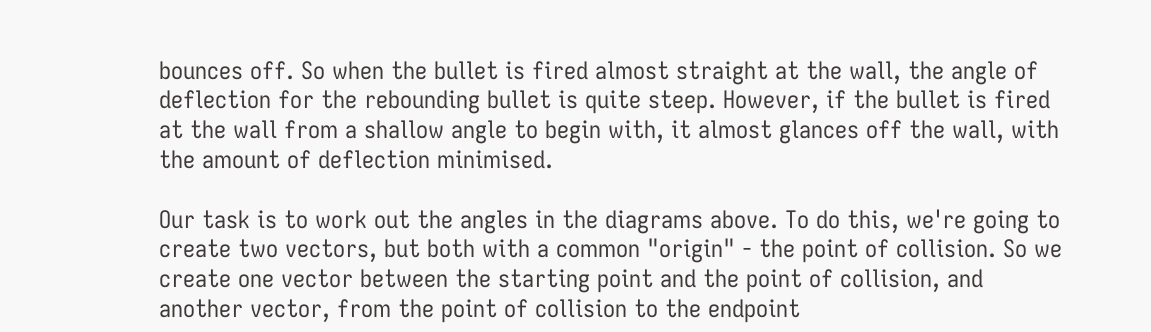bounces off. So when the bullet is fired almost straight at the wall, the angle of deflection for the rebounding bullet is quite steep. However, if the bullet is fired at the wall from a shallow angle to begin with, it almost glances off the wall, with the amount of deflection minimised.

Our task is to work out the angles in the diagrams above. To do this, we're going to create two vectors, but both with a common "origin" - the point of collision. So we create one vector between the starting point and the point of collision, and another vector, from the point of collision to the endpoint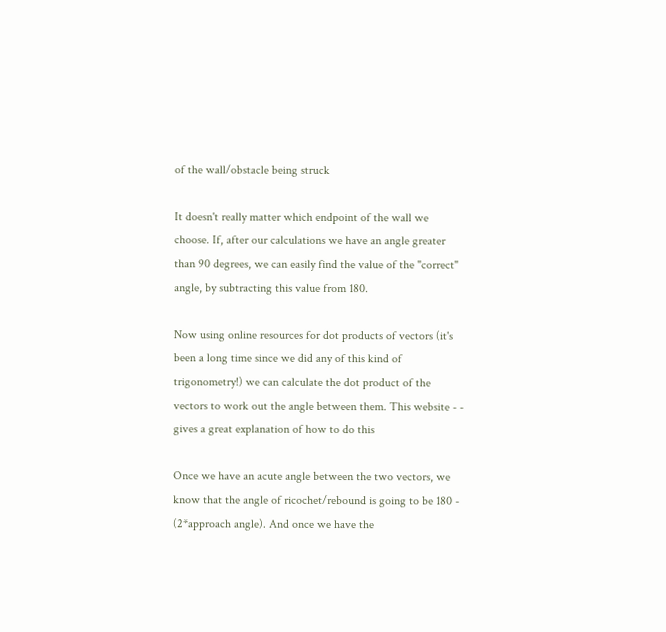of the wall/obstacle being struck

It doesn't really matter which endpoint of the wall we choose. If, after our calculations we have an angle greater than 90 degrees, we can easily find the value of the "correct" angle, by subtracting this value from 180.

Now using online resources for dot products of vectors (it's been a long time since we did any of this kind of trigonometry!) we can calculate the dot product of the vectors to work out the angle between them. This website - - gives a great explanation of how to do this

Once we have an acute angle between the two vectors, we know that the angle of ricochet/rebound is going to be 180 - (2*approach angle). And once we have the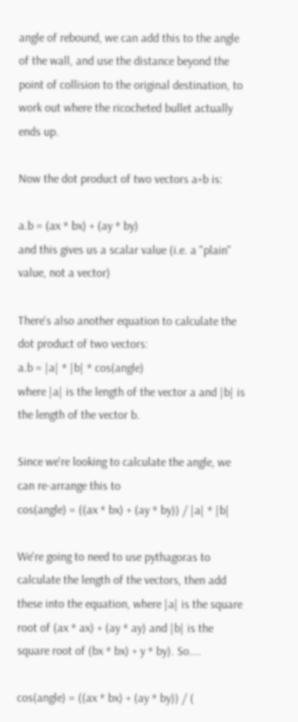angle of rebound, we can add this to the angle of the wall, and use the distance beyond the point of collision to the original destination, to work out where the ricocheted bullet actually ends up.

Now the dot product of two vectors a+b is:

a.b = (ax * bx) + (ay * by)
and this gives us a scalar value (i.e. a "plain" value, not a vector)

There's also another equation to calculate the dot product of two vectors:
a.b = |a| * |b| * cos(angle)
where |a| is the length of the vector a and |b| is the length of the vector b.

Since we're looking to calculate the angle, we can re-arrange this to
cos(angle) = ((ax * bx) + (ay * by)) / |a| * |b|

We're going to need to use pythagoras to calculate the length of the vectors, then add these into the equation, where |a| is the square root of (ax * ax) + (ay * ay) and |b| is the square root of (bx * bx) + y * by). So....

cos(angle) = ((ax * bx) + (ay * by)) / (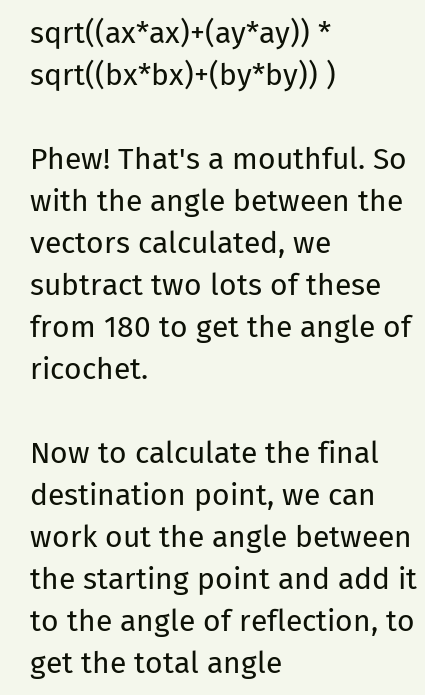sqrt((ax*ax)+(ay*ay)) * sqrt((bx*bx)+(by*by)) )

Phew! That's a mouthful. So with the angle between the vectors calculated, we subtract two lots of these from 180 to get the angle of ricochet.

Now to calculate the final destination point, we can work out the angle between the starting point and add it to the angle of reflection, to get the total angle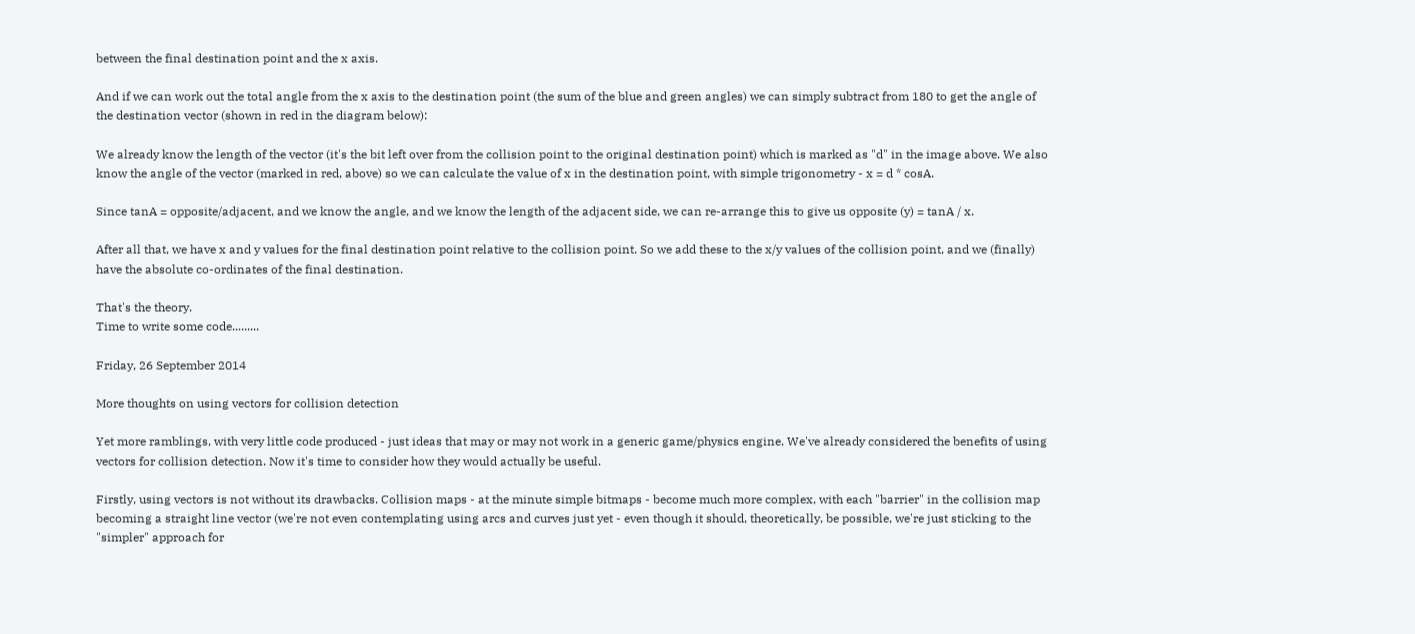between the final destination point and the x axis.

And if we can work out the total angle from the x axis to the destination point (the sum of the blue and green angles) we can simply subtract from 180 to get the angle of the destination vector (shown in red in the diagram below):

We already know the length of the vector (it's the bit left over from the collision point to the original destination point) which is marked as "d" in the image above. We also know the angle of the vector (marked in red, above) so we can calculate the value of x in the destination point, with simple trigonometry - x = d * cosA.

Since tanA = opposite/adjacent, and we know the angle, and we know the length of the adjacent side, we can re-arrange this to give us opposite (y) = tanA / x.

After all that, we have x and y values for the final destination point relative to the collision point. So we add these to the x/y values of the collision point, and we (finally) have the absolute co-ordinates of the final destination.

That's the theory.
Time to write some code.........

Friday, 26 September 2014

More thoughts on using vectors for collision detection

Yet more ramblings, with very little code produced - just ideas that may or may not work in a generic game/physics engine. We've already considered the benefits of using vectors for collision detection. Now it's time to consider how they would actually be useful.

Firstly, using vectors is not without its drawbacks. Collision maps - at the minute simple bitmaps - become much more complex, with each "barrier" in the collision map becoming a straight line vector (we're not even contemplating using arcs and curves just yet - even though it should, theoretically, be possible, we're just sticking to the "simpler" approach for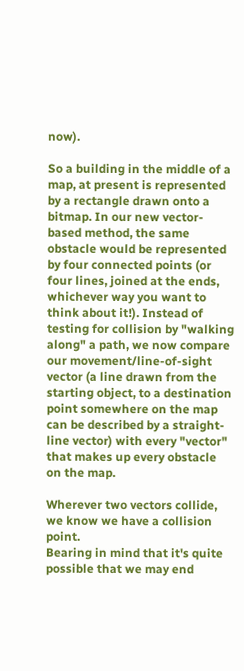now).

So a building in the middle of a map, at present is represented by a rectangle drawn onto a bitmap. In our new vector-based method, the same obstacle would be represented by four connected points (or four lines, joined at the ends, whichever way you want to think about it!). Instead of testing for collision by "walking along" a path, we now compare our movement/line-of-sight vector (a line drawn from the starting object, to a destination point somewhere on the map can be described by a straight-line vector) with every "vector" that makes up every obstacle on the map.

Wherever two vectors collide, we know we have a collision point.
Bearing in mind that it's quite possible that we may end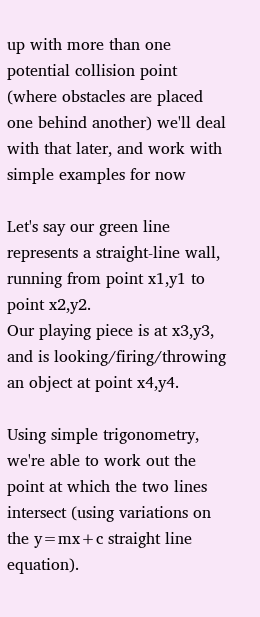up with more than one potential collision point (where obstacles are placed one behind another) we'll deal with that later, and work with simple examples for now

Let's say our green line represents a straight-line wall, running from point x1,y1 to point x2,y2.
Our playing piece is at x3,y3, and is looking/firing/throwing an object at point x4,y4.

Using simple trigonometry, we're able to work out the point at which the two lines intersect (using variations on the y=mx+c straight line equation).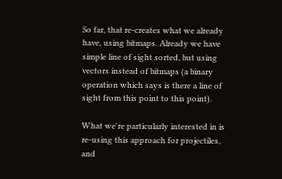So far, that re-creates what we already have, using bitmaps. Already we have simple line of sight sorted, but using vectors instead of bitmaps (a binary operation which says is there a line of sight from this point to this point).

What we're particularly interested in is re-using this approach for projectiles, and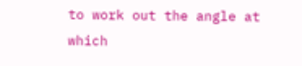to work out the angle at which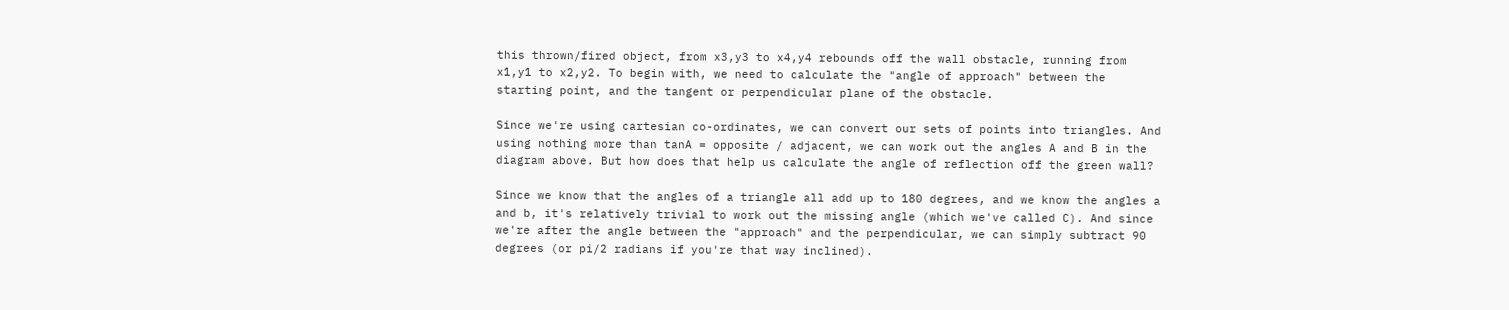this thrown/fired object, from x3,y3 to x4,y4 rebounds off the wall obstacle, running from x1,y1 to x2,y2. To begin with, we need to calculate the "angle of approach" between the starting point, and the tangent or perpendicular plane of the obstacle.

Since we're using cartesian co-ordinates, we can convert our sets of points into triangles. And using nothing more than tanA = opposite / adjacent, we can work out the angles A and B in the diagram above. But how does that help us calculate the angle of reflection off the green wall?

Since we know that the angles of a triangle all add up to 180 degrees, and we know the angles a and b, it's relatively trivial to work out the missing angle (which we've called C). And since we're after the angle between the "approach" and the perpendicular, we can simply subtract 90 degrees (or pi/2 radians if you're that way inclined).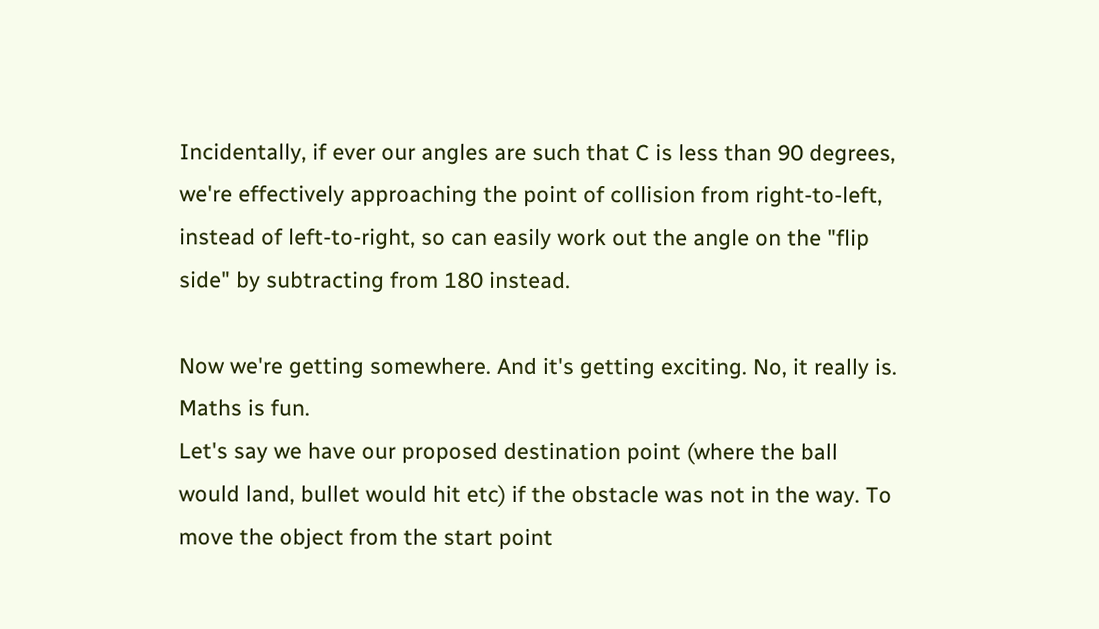Incidentally, if ever our angles are such that C is less than 90 degrees, we're effectively approaching the point of collision from right-to-left, instead of left-to-right, so can easily work out the angle on the "flip side" by subtracting from 180 instead.

Now we're getting somewhere. And it's getting exciting. No, it really is. Maths is fun.
Let's say we have our proposed destination point (where the ball would land, bullet would hit etc) if the obstacle was not in the way. To move the object from the start point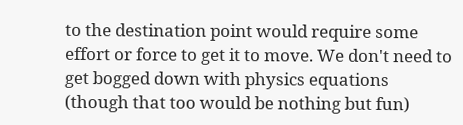to the destination point would require some effort or force to get it to move. We don't need to get bogged down with physics equations (though that too would be nothing but fun)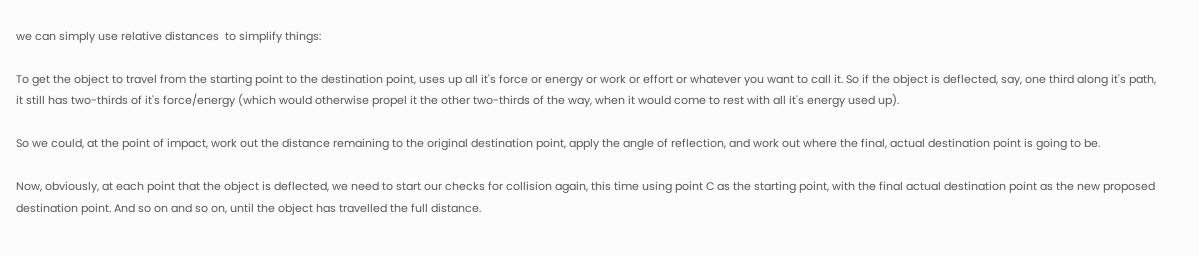we can simply use relative distances  to simplify things:

To get the object to travel from the starting point to the destination point, uses up all it's force or energy or work or effort or whatever you want to call it. So if the object is deflected, say, one third along it's path, it still has two-thirds of it's force/energy (which would otherwise propel it the other two-thirds of the way, when it would come to rest with all it's energy used up).

So we could, at the point of impact, work out the distance remaining to the original destination point, apply the angle of reflection, and work out where the final, actual destination point is going to be.

Now, obviously, at each point that the object is deflected, we need to start our checks for collision again, this time using point C as the starting point, with the final actual destination point as the new proposed destination point. And so on and so on, until the object has travelled the full distance.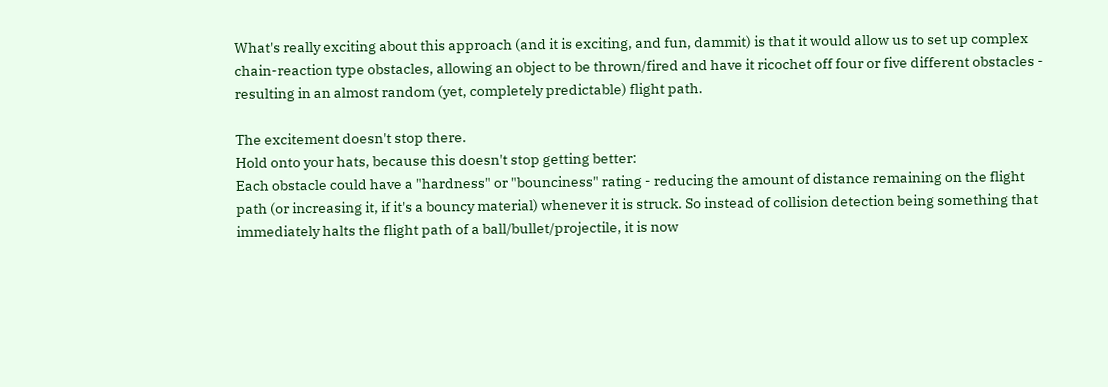What's really exciting about this approach (and it is exciting, and fun, dammit) is that it would allow us to set up complex chain-reaction type obstacles, allowing an object to be thrown/fired and have it ricochet off four or five different obstacles - resulting in an almost random (yet, completely predictable) flight path.

The excitement doesn't stop there.
Hold onto your hats, because this doesn't stop getting better:
Each obstacle could have a "hardness" or "bounciness" rating - reducing the amount of distance remaining on the flight path (or increasing it, if it's a bouncy material) whenever it is struck. So instead of collision detection being something that immediately halts the flight path of a ball/bullet/projectile, it is now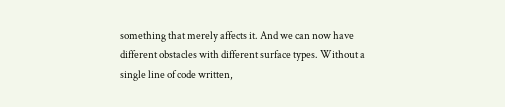something that merely affects it. And we can now have different obstacles with different surface types. Without a single line of code written,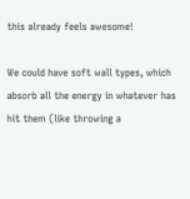this already feels awesome!

We could have soft wall types, which absorb all the energy in whatever has hit them (like throwing a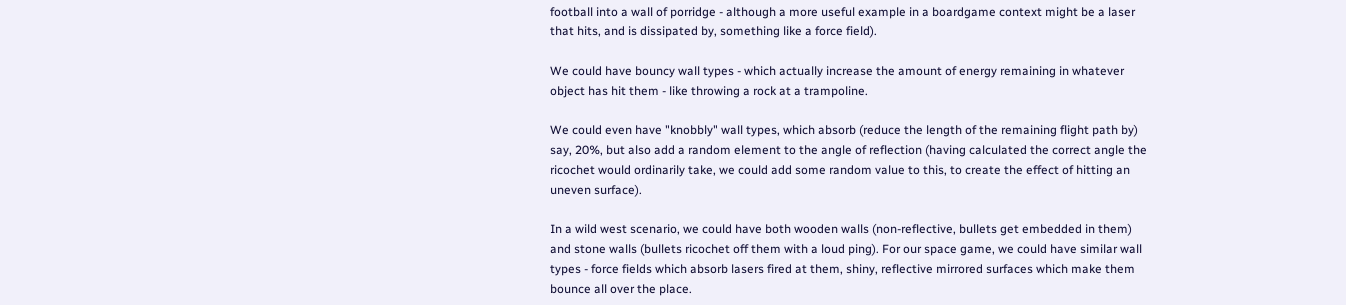football into a wall of porridge - although a more useful example in a boardgame context might be a laser that hits, and is dissipated by, something like a force field).

We could have bouncy wall types - which actually increase the amount of energy remaining in whatever object has hit them - like throwing a rock at a trampoline.

We could even have "knobbly" wall types, which absorb (reduce the length of the remaining flight path by) say, 20%, but also add a random element to the angle of reflection (having calculated the correct angle the ricochet would ordinarily take, we could add some random value to this, to create the effect of hitting an uneven surface).

In a wild west scenario, we could have both wooden walls (non-reflective, bullets get embedded in them) and stone walls (bullets ricochet off them with a loud ping). For our space game, we could have similar wall types - force fields which absorb lasers fired at them, shiny, reflective mirrored surfaces which make them bounce all over the place.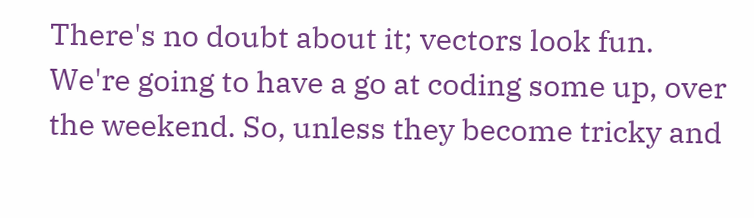There's no doubt about it; vectors look fun.
We're going to have a go at coding some up, over the weekend. So, unless they become tricky and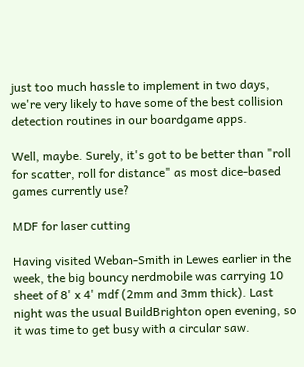just too much hassle to implement in two days, we're very likely to have some of the best collision detection routines in our boardgame apps.

Well, maybe. Surely, it's got to be better than "roll for scatter, roll for distance" as most dice-based games currently use?

MDF for laser cutting

Having visited Weban-Smith in Lewes earlier in the week, the big bouncy nerdmobile was carrying 10 sheet of 8' x 4' mdf (2mm and 3mm thick). Last night was the usual BuildBrighton open evening, so it was time to get busy with a circular saw.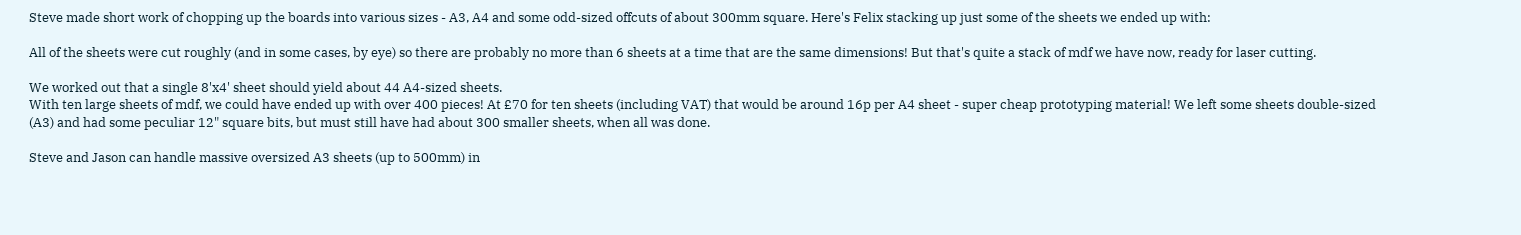Steve made short work of chopping up the boards into various sizes - A3, A4 and some odd-sized offcuts of about 300mm square. Here's Felix stacking up just some of the sheets we ended up with:

All of the sheets were cut roughly (and in some cases, by eye) so there are probably no more than 6 sheets at a time that are the same dimensions! But that's quite a stack of mdf we have now, ready for laser cutting.

We worked out that a single 8'x4' sheet should yield about 44 A4-sized sheets.
With ten large sheets of mdf, we could have ended up with over 400 pieces! At £70 for ten sheets (including VAT) that would be around 16p per A4 sheet - super cheap prototyping material! We left some sheets double-sized (A3) and had some peculiar 12" square bits, but must still have had about 300 smaller sheets, when all was done.

Steve and Jason can handle massive oversized A3 sheets (up to 500mm) in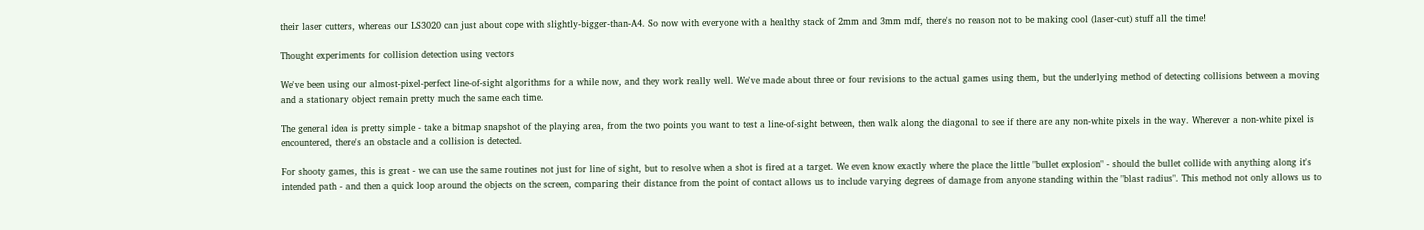their laser cutters, whereas our LS3020 can just about cope with slightly-bigger-than-A4. So now with everyone with a healthy stack of 2mm and 3mm mdf, there's no reason not to be making cool (laser-cut) stuff all the time!

Thought experiments for collision detection using vectors

We've been using our almost-pixel-perfect line-of-sight algorithms for a while now, and they work really well. We've made about three or four revisions to the actual games using them, but the underlying method of detecting collisions between a moving and a stationary object remain pretty much the same each time.

The general idea is pretty simple - take a bitmap snapshot of the playing area, from the two points you want to test a line-of-sight between, then walk along the diagonal to see if there are any non-white pixels in the way. Wherever a non-white pixel is encountered, there's an obstacle and a collision is detected.

For shooty games, this is great - we can use the same routines not just for line of sight, but to resolve when a shot is fired at a target. We even know exactly where the place the little "bullet explosion" - should the bullet collide with anything along it's intended path - and then a quick loop around the objects on the screen, comparing their distance from the point of contact allows us to include varying degrees of damage from anyone standing within the "blast radius". This method not only allows us to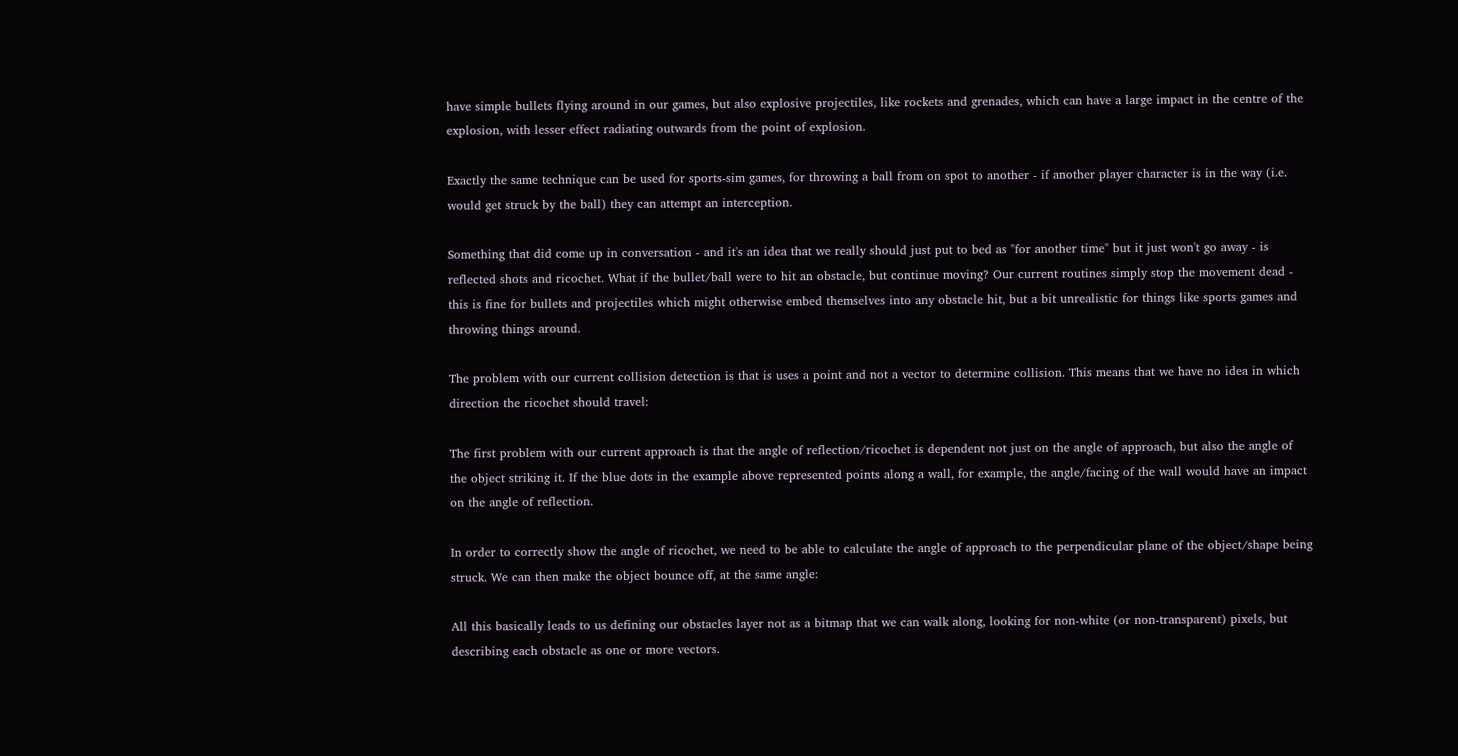have simple bullets flying around in our games, but also explosive projectiles, like rockets and grenades, which can have a large impact in the centre of the explosion, with lesser effect radiating outwards from the point of explosion.

Exactly the same technique can be used for sports-sim games, for throwing a ball from on spot to another - if another player character is in the way (i.e. would get struck by the ball) they can attempt an interception.

Something that did come up in conversation - and it's an idea that we really should just put to bed as "for another time" but it just won't go away - is reflected shots and ricochet. What if the bullet/ball were to hit an obstacle, but continue moving? Our current routines simply stop the movement dead - this is fine for bullets and projectiles which might otherwise embed themselves into any obstacle hit, but a bit unrealistic for things like sports games and throwing things around.

The problem with our current collision detection is that is uses a point and not a vector to determine collision. This means that we have no idea in which direction the ricochet should travel:

The first problem with our current approach is that the angle of reflection/ricochet is dependent not just on the angle of approach, but also the angle of the object striking it. If the blue dots in the example above represented points along a wall, for example, the angle/facing of the wall would have an impact on the angle of reflection.

In order to correctly show the angle of ricochet, we need to be able to calculate the angle of approach to the perpendicular plane of the object/shape being struck. We can then make the object bounce off, at the same angle:

All this basically leads to us defining our obstacles layer not as a bitmap that we can walk along, looking for non-white (or non-transparent) pixels, but describing each obstacle as one or more vectors.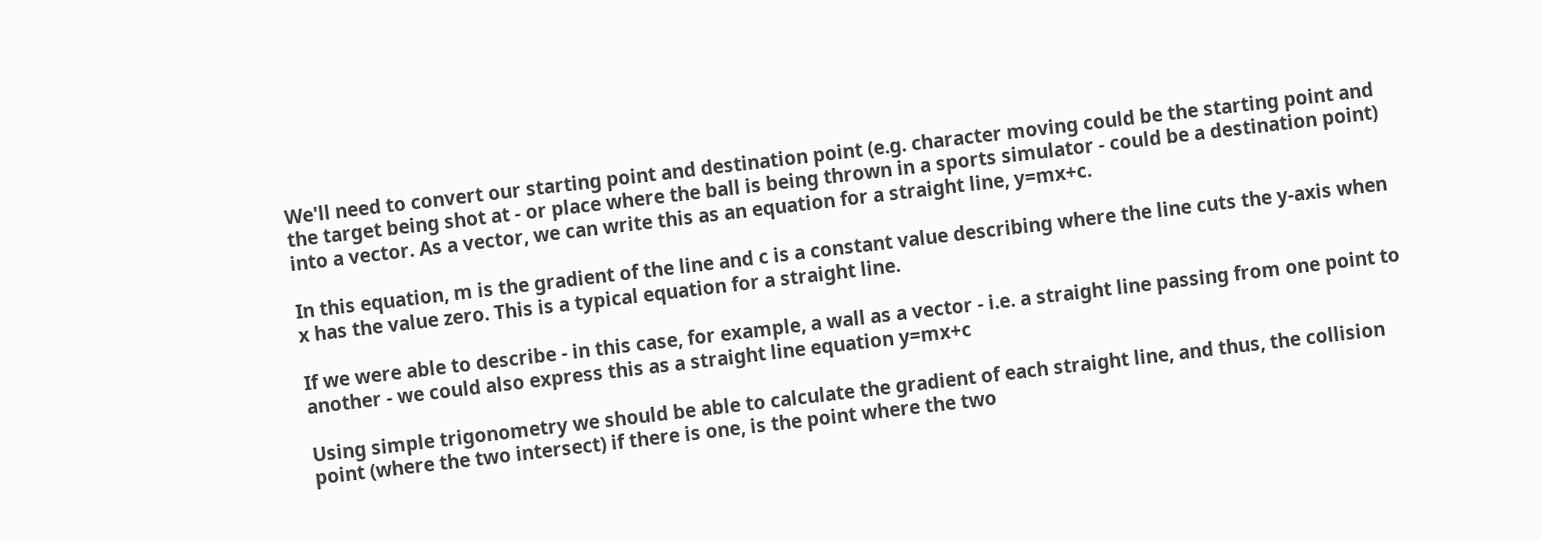We'll need to convert our starting point and destination point (e.g. character moving could be the starting point and the target being shot at - or place where the ball is being thrown in a sports simulator - could be a destination point) into a vector. As a vector, we can write this as an equation for a straight line, y=mx+c.

In this equation, m is the gradient of the line and c is a constant value describing where the line cuts the y-axis when x has the value zero. This is a typical equation for a straight line.

If we were able to describe - in this case, for example, a wall as a vector - i.e. a straight line passing from one point to another - we could also express this as a straight line equation y=mx+c

Using simple trigonometry we should be able to calculate the gradient of each straight line, and thus, the collision point (where the two intersect) if there is one, is the point where the two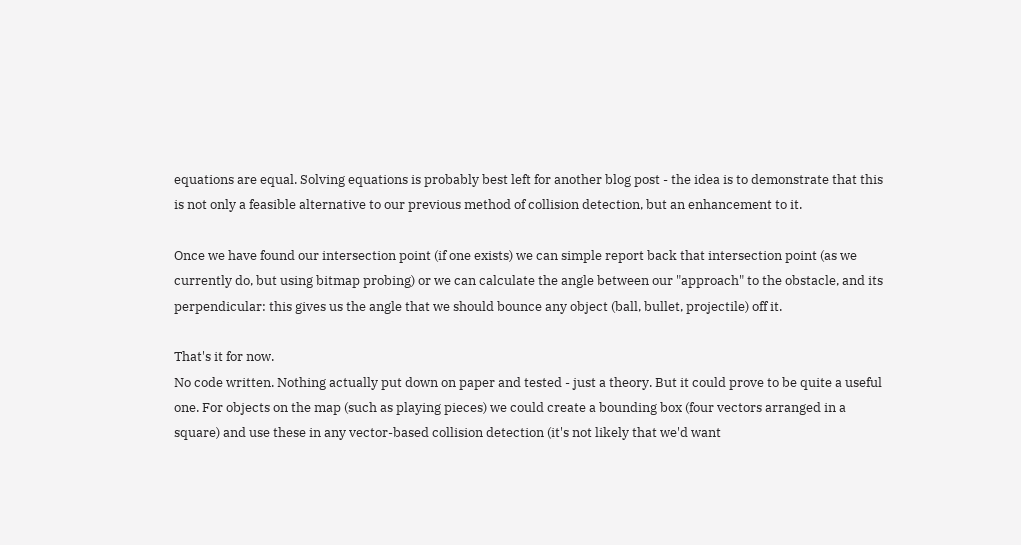equations are equal. Solving equations is probably best left for another blog post - the idea is to demonstrate that this is not only a feasible alternative to our previous method of collision detection, but an enhancement to it.

Once we have found our intersection point (if one exists) we can simple report back that intersection point (as we currently do, but using bitmap probing) or we can calculate the angle between our "approach" to the obstacle, and its perpendicular: this gives us the angle that we should bounce any object (ball, bullet, projectile) off it.

That's it for now.
No code written. Nothing actually put down on paper and tested - just a theory. But it could prove to be quite a useful one. For objects on the map (such as playing pieces) we could create a bounding box (four vectors arranged in a square) and use these in any vector-based collision detection (it's not likely that we'd want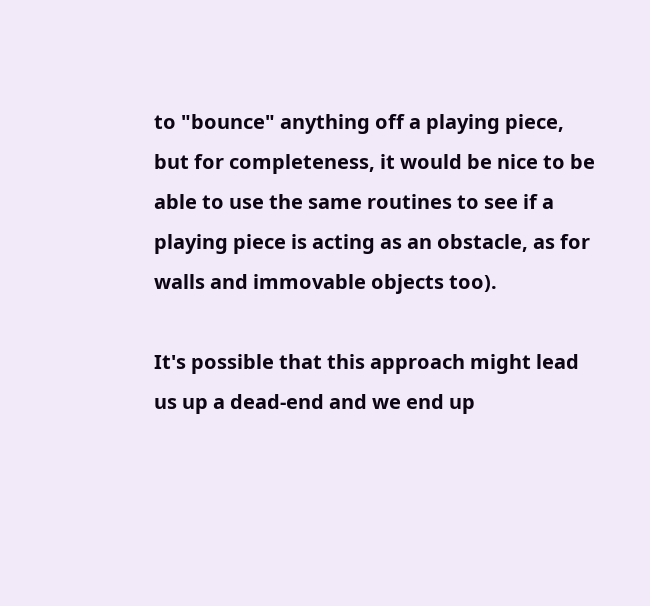to "bounce" anything off a playing piece, but for completeness, it would be nice to be able to use the same routines to see if a playing piece is acting as an obstacle, as for walls and immovable objects too).

It's possible that this approach might lead us up a dead-end and we end up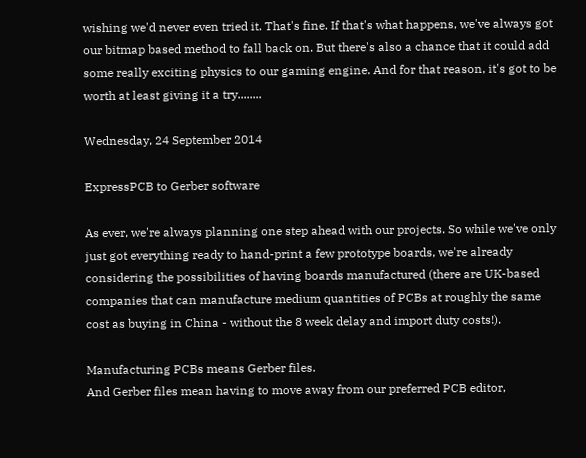wishing we'd never even tried it. That's fine. If that's what happens, we've always got our bitmap based method to fall back on. But there's also a chance that it could add some really exciting physics to our gaming engine. And for that reason, it's got to be worth at least giving it a try........

Wednesday, 24 September 2014

ExpressPCB to Gerber software

As ever, we're always planning one step ahead with our projects. So while we've only just got everything ready to hand-print a few prototype boards, we're already considering the possibilities of having boards manufactured (there are UK-based companies that can manufacture medium quantities of PCBs at roughly the same cost as buying in China - without the 8 week delay and import duty costs!).

Manufacturing PCBs means Gerber files.
And Gerber files mean having to move away from our preferred PCB editor,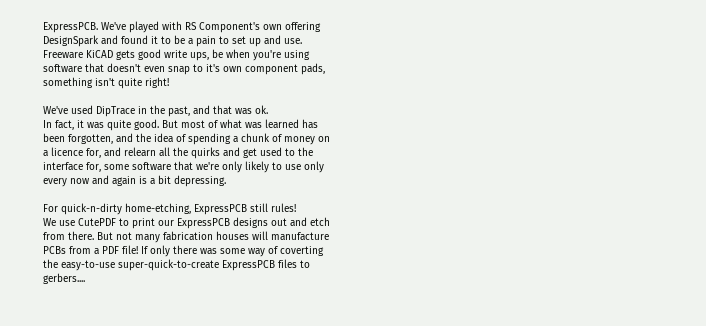ExpressPCB. We've played with RS Component's own offering DesignSpark and found it to be a pain to set up and use. Freeware KiCAD gets good write ups, be when you're using software that doesn't even snap to it's own component pads, something isn't quite right!

We've used DipTrace in the past, and that was ok.
In fact, it was quite good. But most of what was learned has been forgotten, and the idea of spending a chunk of money on a licence for, and relearn all the quirks and get used to the interface for, some software that we're only likely to use only every now and again is a bit depressing.

For quick-n-dirty home-etching, ExpressPCB still rules!
We use CutePDF to print our ExpressPCB designs out and etch from there. But not many fabrication houses will manufacture PCBs from a PDF file! If only there was some way of coverting the easy-to-use super-quick-to-create ExpressPCB files to gerbers....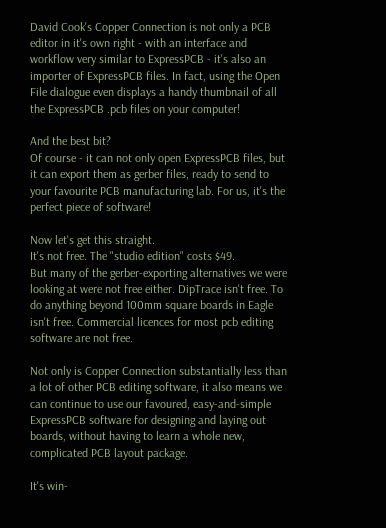David Cook's Copper Connection is not only a PCB editor in it's own right - with an interface and workflow very similar to ExpressPCB - it's also an importer of ExpressPCB files. In fact, using the Open File dialogue even displays a handy thumbnail of all the ExpressPCB .pcb files on your computer!

And the best bit?
Of course - it can not only open ExpressPCB files, but it can export them as gerber files, ready to send to your favourite PCB manufacturing lab. For us, it's the perfect piece of software!

Now let's get this straight.
It's not free. The "studio edition" costs $49.
But many of the gerber-exporting alternatives we were looking at were not free either. DipTrace isn't free. To do anything beyond 100mm square boards in Eagle isn't free. Commercial licences for most pcb editing software are not free.

Not only is Copper Connection substantially less than a lot of other PCB editing software, it also means we can continue to use our favoured, easy-and-simple ExpressPCB software for designing and laying out boards, without having to learn a whole new, complicated PCB layout package.

It's win-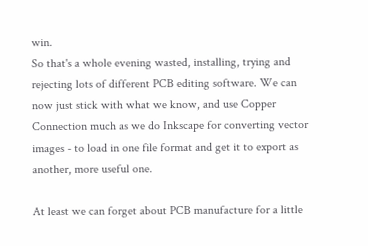win.
So that's a whole evening wasted, installing, trying and rejecting lots of different PCB editing software. We can now just stick with what we know, and use Copper Connection much as we do Inkscape for converting vector images - to load in one file format and get it to export as another, more useful one.

At least we can forget about PCB manufacture for a little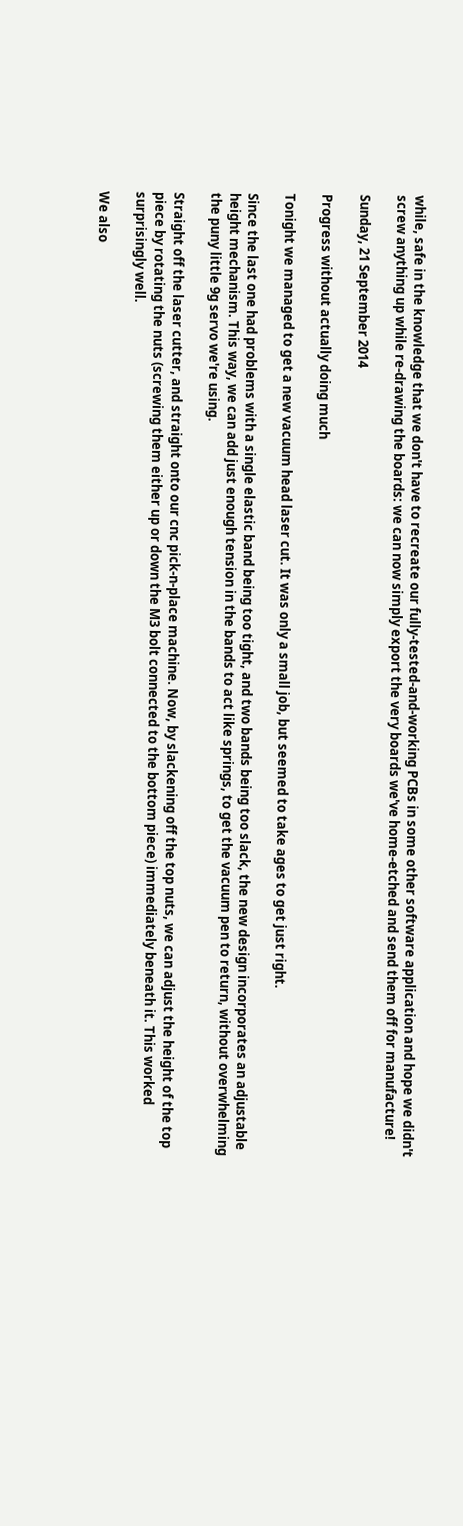while, safe in the knowledge that we don't have to recreate our fully-tested-and-working PCBs in some other software application and hope we didn't screw anything up while re-drawing the boards: we can now simply export the very boards we've home-etched and send them off for manufacture!

Sunday, 21 September 2014

Progress without actually doing much

Tonight we managed to get a new vacuum head laser cut. It was only a small job, but seemed to take ages to get just right.

Since the last one had problems with a single elastic band being too tight, and two bands being too slack, the new design incorporates an adjustable height mechanism. This way, we can add just enough tension in the bands to act like springs, to get the vacuum pen to return, without overwhelming the puny little 9g servo we're using.

Straight off the laser cutter, and straight onto our cnc pick-n-place machine. Now, by slackening off the top nuts, we can adjust the height of the top piece by rotating the nuts (screwing them either up or down the M3 bolt connected to the bottom piece) immediately beneath it. This worked surprisingly well.

We also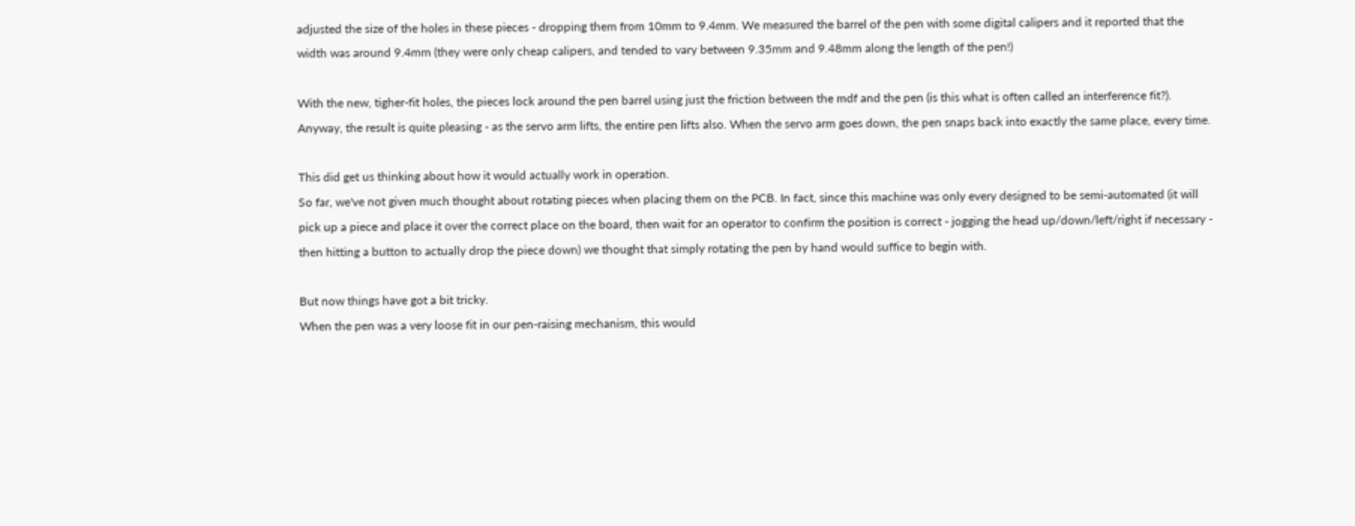adjusted the size of the holes in these pieces - dropping them from 10mm to 9.4mm. We measured the barrel of the pen with some digital calipers and it reported that the width was around 9.4mm (they were only cheap calipers, and tended to vary between 9.35mm and 9.48mm along the length of the pen!)

With the new, tigher-fit holes, the pieces lock around the pen barrel using just the friction between the mdf and the pen (is this what is often called an interference fit?). Anyway, the result is quite pleasing - as the servo arm lifts, the entire pen lifts also. When the servo arm goes down, the pen snaps back into exactly the same place, every time.

This did get us thinking about how it would actually work in operation.
So far, we've not given much thought about rotating pieces when placing them on the PCB. In fact, since this machine was only every designed to be semi-automated (it will pick up a piece and place it over the correct place on the board, then wait for an operator to confirm the position is correct - jogging the head up/down/left/right if necessary - then hitting a button to actually drop the piece down) we thought that simply rotating the pen by hand would suffice to begin with.

But now things have got a bit tricky.
When the pen was a very loose fit in our pen-raising mechanism, this would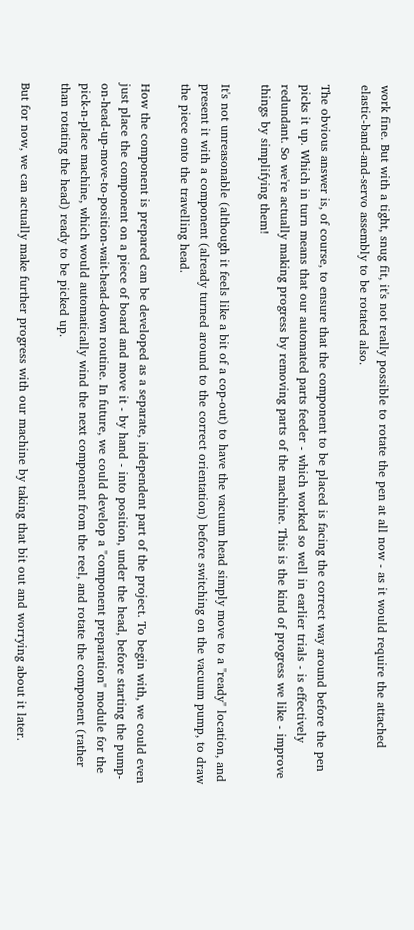work fine. But with a tight, snug fit, it's not really possible to rotate the pen at all now - as it would require the attached elastic-band-and-servo assembly to be rotated also.

The obvious answer is, of course, to ensure that the component to be placed is facing the correct way around before the pen picks it up. Which in turn means that our automated parts feeder - which worked so well in earlier trials - is effectively redundant. So we're actually making progress by removing parts of the machine. This is the kind of progress we like - improve things by simplifying them!

It's not unreasonable (although it feels like a bit of a cop-out) to have the vacuum head simply move to a "ready" location, and present it with a component (already turned around to the correct orientation) before switching on the vacuum pump, to draw the piece onto the travelling head.

How the component is prepared can be developed as a separate, independent part of the project. To begin with, we could even just place the component on a piece of board and move it - by hand - into position, under the head, before starting the pump-on-head-up-move-to-position-wait-head-down routine. In future, we could develop a "component preparation" module for the pick-n-place machine, which would automatically wind the next component from the reel, and rotate the component (rather than rotating the head) ready to be picked up.

But for now, we can actually make further progress with our machine by taking that bit out and worrying about it later.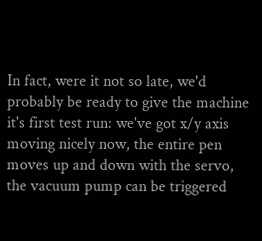In fact, were it not so late, we'd probably be ready to give the machine it's first test run: we've got x/y axis moving nicely now, the entire pen moves up and down with the servo, the vacuum pump can be triggered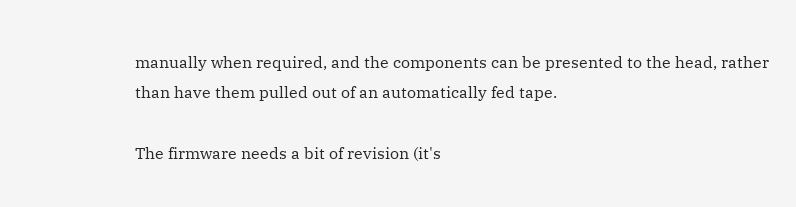manually when required, and the components can be presented to the head, rather than have them pulled out of an automatically fed tape.

The firmware needs a bit of revision (it's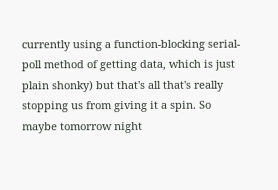currently using a function-blocking serial-poll method of getting data, which is just plain shonky) but that's all that's really stopping us from giving it a spin. So maybe tomorrow night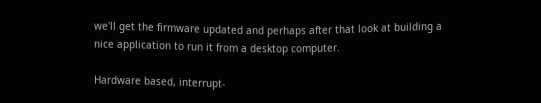we'll get the firmware updated and perhaps after that look at building a nice application to run it from a desktop computer.

Hardware based, interrupt-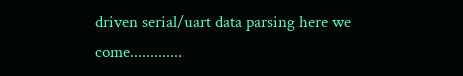driven serial/uart data parsing here we come.............